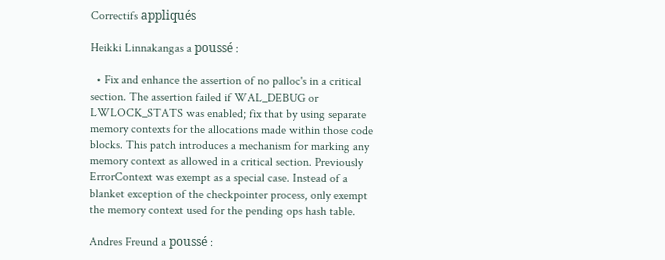Correctifs appliqués

Heikki Linnakangas a poussé :

  • Fix and enhance the assertion of no palloc's in a critical section. The assertion failed if WAL_DEBUG or LWLOCK_STATS was enabled; fix that by using separate memory contexts for the allocations made within those code blocks. This patch introduces a mechanism for marking any memory context as allowed in a critical section. Previously ErrorContext was exempt as a special case. Instead of a blanket exception of the checkpointer process, only exempt the memory context used for the pending ops hash table.

Andres Freund a poussé :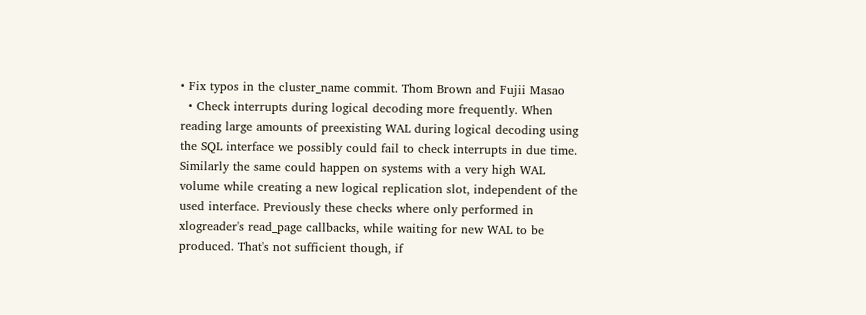• Fix typos in the cluster_name commit. Thom Brown and Fujii Masao
  • Check interrupts during logical decoding more frequently. When reading large amounts of preexisting WAL during logical decoding using the SQL interface we possibly could fail to check interrupts in due time. Similarly the same could happen on systems with a very high WAL volume while creating a new logical replication slot, independent of the used interface. Previously these checks where only performed in xlogreader's read_page callbacks, while waiting for new WAL to be produced. That's not sufficient though, if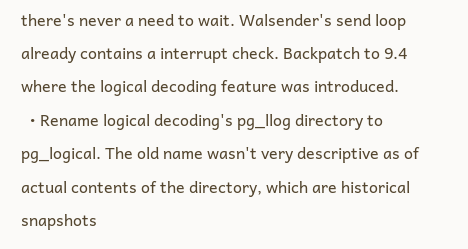there's never a need to wait. Walsender's send loop already contains a interrupt check. Backpatch to 9.4 where the logical decoding feature was introduced.
  • Rename logical decoding's pg_llog directory to pg_logical. The old name wasn't very descriptive as of actual contents of the directory, which are historical snapshots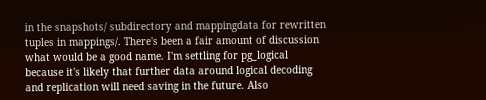in the snapshots/ subdirectory and mappingdata for rewritten tuples in mappings/. There's been a fair amount of discussion what would be a good name. I'm settling for pg_logical because it's likely that further data around logical decoding and replication will need saving in the future. Also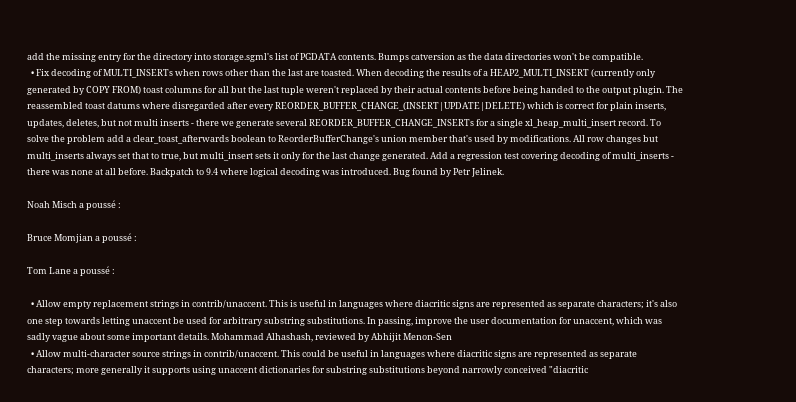add the missing entry for the directory into storage.sgml's list of PGDATA contents. Bumps catversion as the data directories won't be compatible.
  • Fix decoding of MULTI_INSERTs when rows other than the last are toasted. When decoding the results of a HEAP2_MULTI_INSERT (currently only generated by COPY FROM) toast columns for all but the last tuple weren't replaced by their actual contents before being handed to the output plugin. The reassembled toast datums where disregarded after every REORDER_BUFFER_CHANGE_(INSERT|UPDATE|DELETE) which is correct for plain inserts, updates, deletes, but not multi inserts - there we generate several REORDER_BUFFER_CHANGE_INSERTs for a single xl_heap_multi_insert record. To solve the problem add a clear_toast_afterwards boolean to ReorderBufferChange's union member that's used by modifications. All row changes but multi_inserts always set that to true, but multi_insert sets it only for the last change generated. Add a regression test covering decoding of multi_inserts - there was none at all before. Backpatch to 9.4 where logical decoding was introduced. Bug found by Petr Jelinek.

Noah Misch a poussé :

Bruce Momjian a poussé :

Tom Lane a poussé :

  • Allow empty replacement strings in contrib/unaccent. This is useful in languages where diacritic signs are represented as separate characters; it's also one step towards letting unaccent be used for arbitrary substring substitutions. In passing, improve the user documentation for unaccent, which was sadly vague about some important details. Mohammad Alhashash, reviewed by Abhijit Menon-Sen
  • Allow multi-character source strings in contrib/unaccent. This could be useful in languages where diacritic signs are represented as separate characters; more generally it supports using unaccent dictionaries for substring substitutions beyond narrowly conceived "diacritic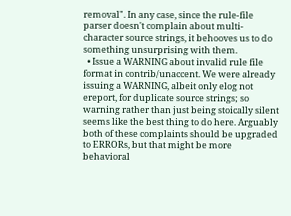removal". In any case, since the rule-file parser doesn't complain about multi-character source strings, it behooves us to do something unsurprising with them.
  • Issue a WARNING about invalid rule file format in contrib/unaccent. We were already issuing a WARNING, albeit only elog not ereport, for duplicate source strings; so warning rather than just being stoically silent seems like the best thing to do here. Arguably both of these complaints should be upgraded to ERRORs, but that might be more behavioral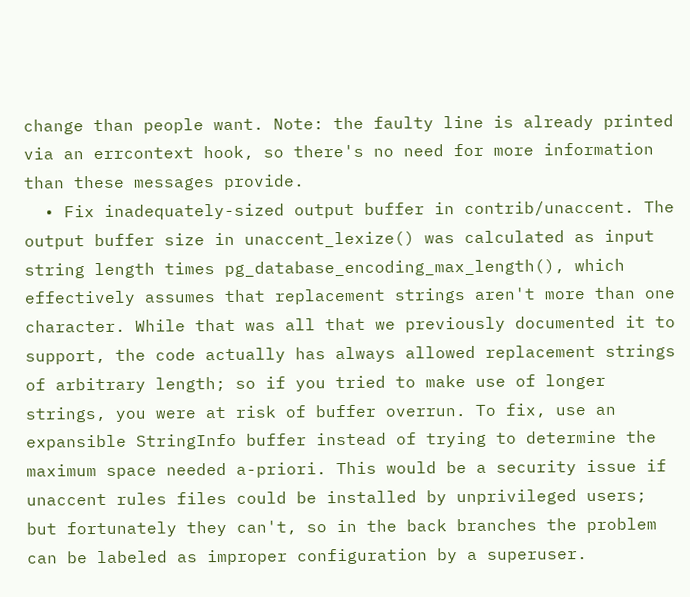change than people want. Note: the faulty line is already printed via an errcontext hook, so there's no need for more information than these messages provide.
  • Fix inadequately-sized output buffer in contrib/unaccent. The output buffer size in unaccent_lexize() was calculated as input string length times pg_database_encoding_max_length(), which effectively assumes that replacement strings aren't more than one character. While that was all that we previously documented it to support, the code actually has always allowed replacement strings of arbitrary length; so if you tried to make use of longer strings, you were at risk of buffer overrun. To fix, use an expansible StringInfo buffer instead of trying to determine the maximum space needed a-priori. This would be a security issue if unaccent rules files could be installed by unprivileged users; but fortunately they can't, so in the back branches the problem can be labeled as improper configuration by a superuser.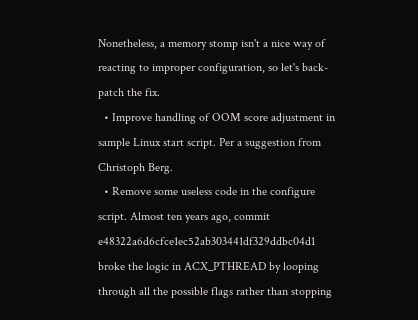Nonetheless, a memory stomp isn't a nice way of reacting to improper configuration, so let's back-patch the fix.
  • Improve handling of OOM score adjustment in sample Linux start script. Per a suggestion from Christoph Berg.
  • Remove some useless code in the configure script. Almost ten years ago, commit e48322a6d6cfce1ec52ab303441df329ddbc04d1 broke the logic in ACX_PTHREAD by looping through all the possible flags rather than stopping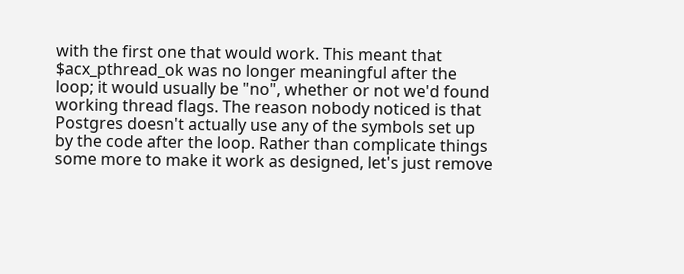with the first one that would work. This meant that $acx_pthread_ok was no longer meaningful after the loop; it would usually be "no", whether or not we'd found working thread flags. The reason nobody noticed is that Postgres doesn't actually use any of the symbols set up by the code after the loop. Rather than complicate things some more to make it work as designed, let's just remove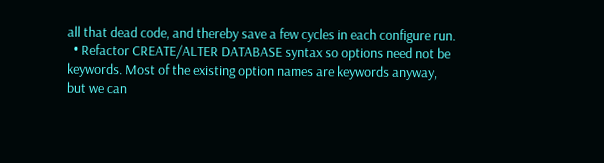all that dead code, and thereby save a few cycles in each configure run.
  • Refactor CREATE/ALTER DATABASE syntax so options need not be keywords. Most of the existing option names are keywords anyway, but we can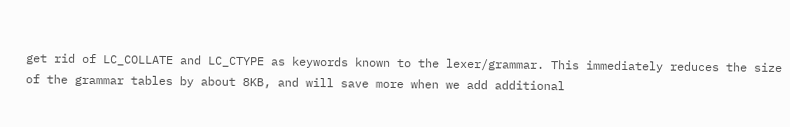get rid of LC_COLLATE and LC_CTYPE as keywords known to the lexer/grammar. This immediately reduces the size of the grammar tables by about 8KB, and will save more when we add additional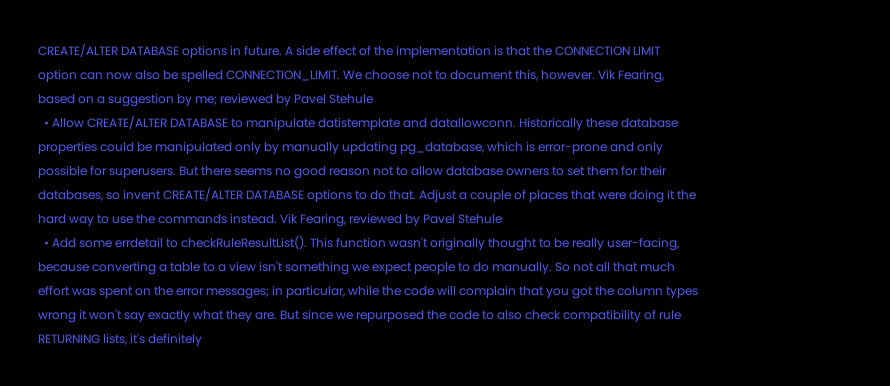CREATE/ALTER DATABASE options in future. A side effect of the implementation is that the CONNECTION LIMIT option can now also be spelled CONNECTION_LIMIT. We choose not to document this, however. Vik Fearing, based on a suggestion by me; reviewed by Pavel Stehule
  • Allow CREATE/ALTER DATABASE to manipulate datistemplate and datallowconn. Historically these database properties could be manipulated only by manually updating pg_database, which is error-prone and only possible for superusers. But there seems no good reason not to allow database owners to set them for their databases, so invent CREATE/ALTER DATABASE options to do that. Adjust a couple of places that were doing it the hard way to use the commands instead. Vik Fearing, reviewed by Pavel Stehule
  • Add some errdetail to checkRuleResultList(). This function wasn't originally thought to be really user-facing, because converting a table to a view isn't something we expect people to do manually. So not all that much effort was spent on the error messages; in particular, while the code will complain that you got the column types wrong it won't say exactly what they are. But since we repurposed the code to also check compatibility of rule RETURNING lists, it's definitely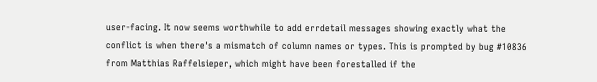user-facing. It now seems worthwhile to add errdetail messages showing exactly what the conflict is when there's a mismatch of column names or types. This is prompted by bug #10836 from Matthias Raffelsieper, which might have been forestalled if the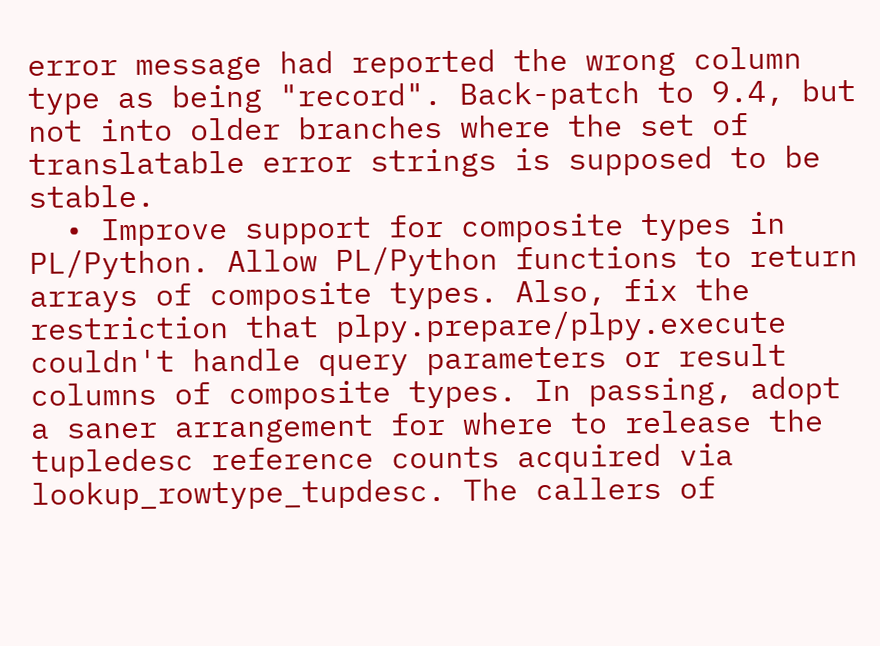error message had reported the wrong column type as being "record". Back-patch to 9.4, but not into older branches where the set of translatable error strings is supposed to be stable.
  • Improve support for composite types in PL/Python. Allow PL/Python functions to return arrays of composite types. Also, fix the restriction that plpy.prepare/plpy.execute couldn't handle query parameters or result columns of composite types. In passing, adopt a saner arrangement for where to release the tupledesc reference counts acquired via lookup_rowtype_tupdesc. The callers of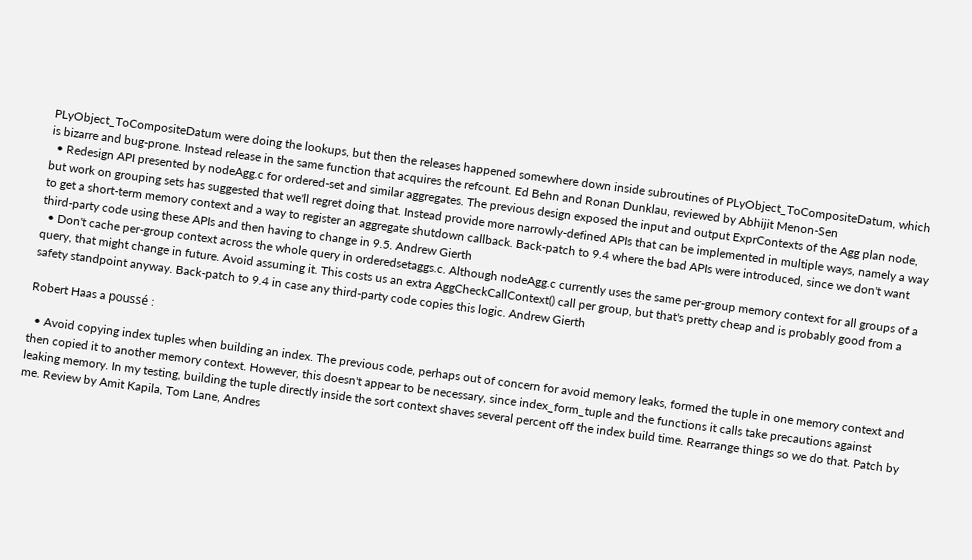PLyObject_ToCompositeDatum were doing the lookups, but then the releases happened somewhere down inside subroutines of PLyObject_ToCompositeDatum, which is bizarre and bug-prone. Instead release in the same function that acquires the refcount. Ed Behn and Ronan Dunklau, reviewed by Abhijit Menon-Sen
  • Redesign API presented by nodeAgg.c for ordered-set and similar aggregates. The previous design exposed the input and output ExprContexts of the Agg plan node, but work on grouping sets has suggested that we'll regret doing that. Instead provide more narrowly-defined APIs that can be implemented in multiple ways, namely a way to get a short-term memory context and a way to register an aggregate shutdown callback. Back-patch to 9.4 where the bad APIs were introduced, since we don't want third-party code using these APIs and then having to change in 9.5. Andrew Gierth
  • Don't cache per-group context across the whole query in orderedsetaggs.c. Although nodeAgg.c currently uses the same per-group memory context for all groups of a query, that might change in future. Avoid assuming it. This costs us an extra AggCheckCallContext() call per group, but that's pretty cheap and is probably good from a safety standpoint anyway. Back-patch to 9.4 in case any third-party code copies this logic. Andrew Gierth

Robert Haas a poussé :

  • Avoid copying index tuples when building an index. The previous code, perhaps out of concern for avoid memory leaks, formed the tuple in one memory context and then copied it to another memory context. However, this doesn't appear to be necessary, since index_form_tuple and the functions it calls take precautions against leaking memory. In my testing, building the tuple directly inside the sort context shaves several percent off the index build time. Rearrange things so we do that. Patch by me. Review by Amit Kapila, Tom Lane, Andres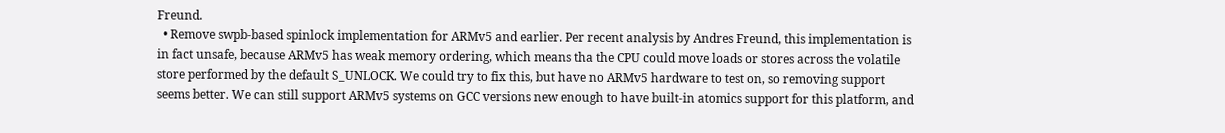Freund.
  • Remove swpb-based spinlock implementation for ARMv5 and earlier. Per recent analysis by Andres Freund, this implementation is in fact unsafe, because ARMv5 has weak memory ordering, which means tha the CPU could move loads or stores across the volatile store performed by the default S_UNLOCK. We could try to fix this, but have no ARMv5 hardware to test on, so removing support seems better. We can still support ARMv5 systems on GCC versions new enough to have built-in atomics support for this platform, and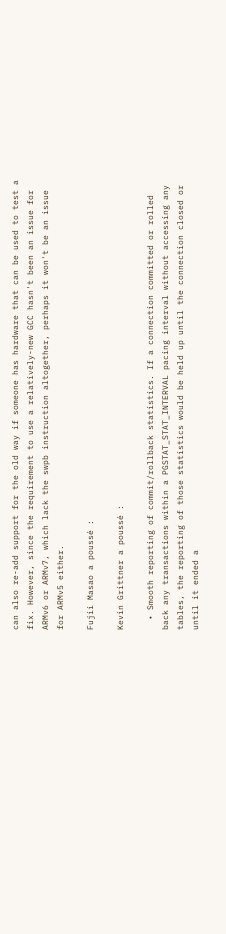can also re-add support for the old way if someone has hardware that can be used to test a fix. However, since the requirement to use a relatively-new GCC hasn't been an issue for ARMv6 or ARMv7, which lack the swpb instruction altogether, perhaps it won't be an issue for ARMv5 either.

Fujii Masao a poussé :

Kevin Grittner a poussé :

  • Smooth reporting of commit/rollback statistics. If a connection committed or rolled back any transactions within a PGSTAT_STAT_INTERVAL pacing interval without accessing any tables, the reporting of those statistics would be held up until the connection closed or until it ended a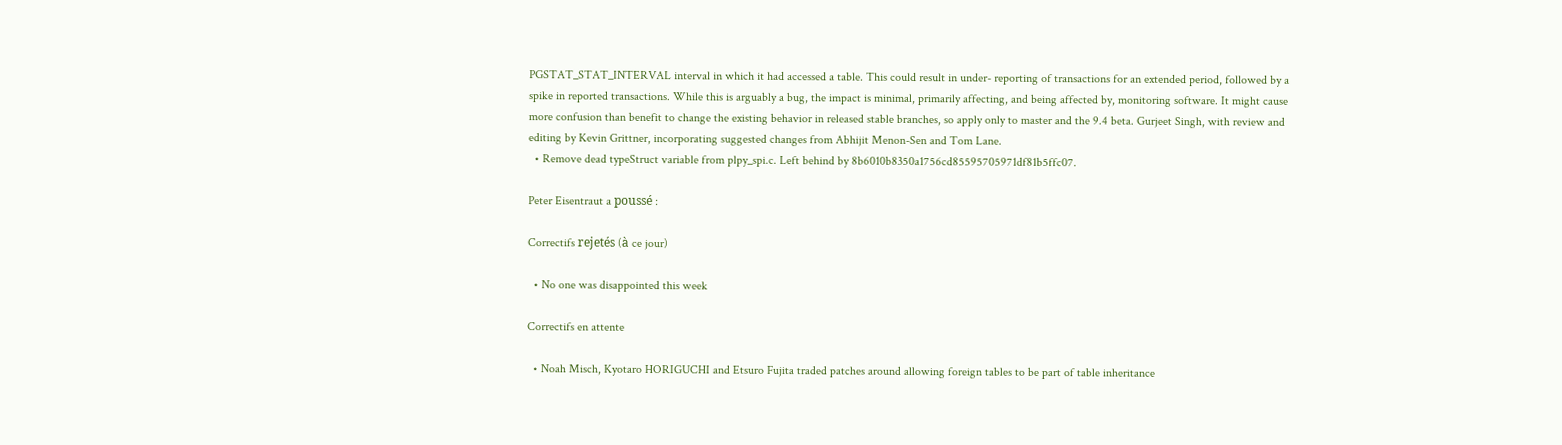PGSTAT_STAT_INTERVAL interval in which it had accessed a table. This could result in under- reporting of transactions for an extended period, followed by a spike in reported transactions. While this is arguably a bug, the impact is minimal, primarily affecting, and being affected by, monitoring software. It might cause more confusion than benefit to change the existing behavior in released stable branches, so apply only to master and the 9.4 beta. Gurjeet Singh, with review and editing by Kevin Grittner, incorporating suggested changes from Abhijit Menon-Sen and Tom Lane.
  • Remove dead typeStruct variable from plpy_spi.c. Left behind by 8b6010b8350a1756cd85595705971df81b5ffc07.

Peter Eisentraut a poussé :

Correctifs rejetés (à ce jour)

  • No one was disappointed this week

Correctifs en attente

  • Noah Misch, Kyotaro HORIGUCHI and Etsuro Fujita traded patches around allowing foreign tables to be part of table inheritance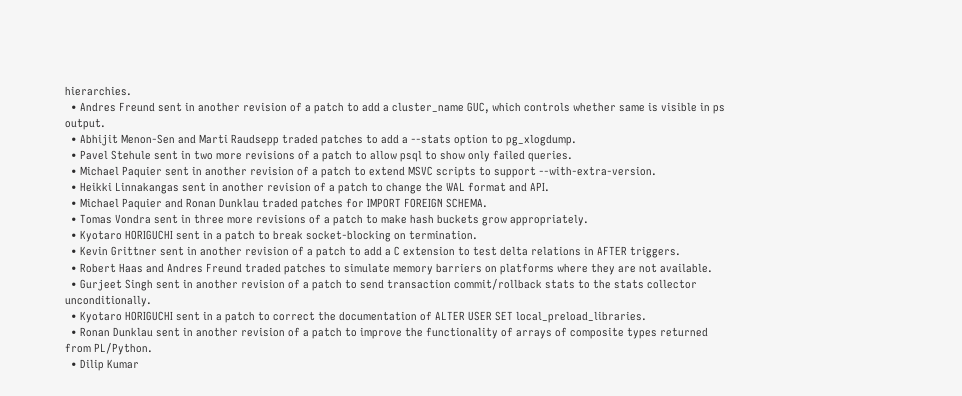hierarchies.
  • Andres Freund sent in another revision of a patch to add a cluster_name GUC, which controls whether same is visible in ps output.
  • Abhijit Menon-Sen and Marti Raudsepp traded patches to add a --stats option to pg_xlogdump.
  • Pavel Stehule sent in two more revisions of a patch to allow psql to show only failed queries.
  • Michael Paquier sent in another revision of a patch to extend MSVC scripts to support --with-extra-version.
  • Heikki Linnakangas sent in another revision of a patch to change the WAL format and API.
  • Michael Paquier and Ronan Dunklau traded patches for IMPORT FOREIGN SCHEMA.
  • Tomas Vondra sent in three more revisions of a patch to make hash buckets grow appropriately.
  • Kyotaro HORIGUCHI sent in a patch to break socket-blocking on termination.
  • Kevin Grittner sent in another revision of a patch to add a C extension to test delta relations in AFTER triggers.
  • Robert Haas and Andres Freund traded patches to simulate memory barriers on platforms where they are not available.
  • Gurjeet Singh sent in another revision of a patch to send transaction commit/rollback stats to the stats collector unconditionally.
  • Kyotaro HORIGUCHI sent in a patch to correct the documentation of ALTER USER SET local_preload_libraries.
  • Ronan Dunklau sent in another revision of a patch to improve the functionality of arrays of composite types returned from PL/Python.
  • Dilip Kumar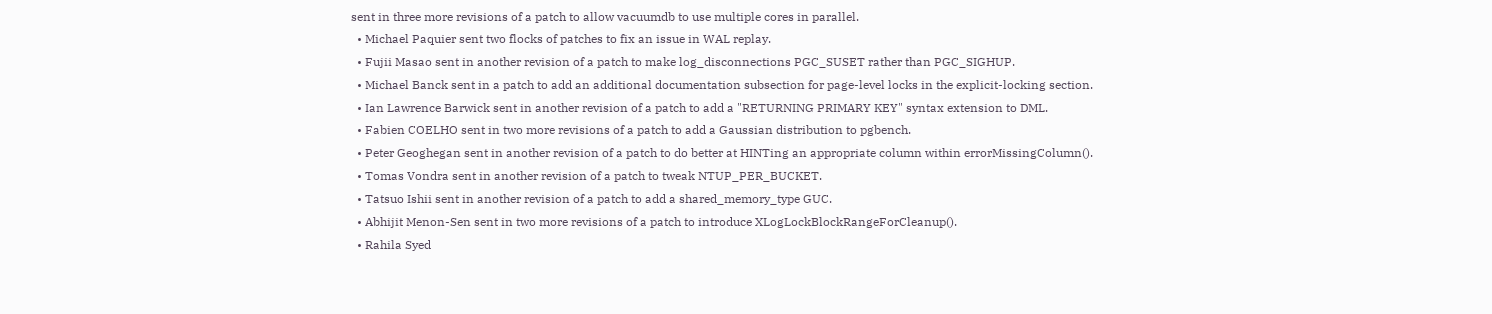sent in three more revisions of a patch to allow vacuumdb to use multiple cores in parallel.
  • Michael Paquier sent two flocks of patches to fix an issue in WAL replay.
  • Fujii Masao sent in another revision of a patch to make log_disconnections PGC_SUSET rather than PGC_SIGHUP.
  • Michael Banck sent in a patch to add an additional documentation subsection for page-level locks in the explicit-locking section.
  • Ian Lawrence Barwick sent in another revision of a patch to add a "RETURNING PRIMARY KEY" syntax extension to DML.
  • Fabien COELHO sent in two more revisions of a patch to add a Gaussian distribution to pgbench.
  • Peter Geoghegan sent in another revision of a patch to do better at HINTing an appropriate column within errorMissingColumn().
  • Tomas Vondra sent in another revision of a patch to tweak NTUP_PER_BUCKET.
  • Tatsuo Ishii sent in another revision of a patch to add a shared_memory_type GUC.
  • Abhijit Menon-Sen sent in two more revisions of a patch to introduce XLogLockBlockRangeForCleanup().
  • Rahila Syed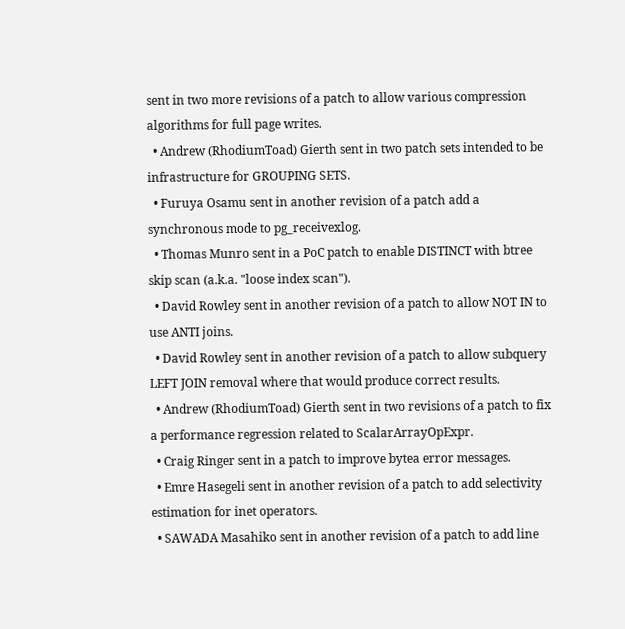sent in two more revisions of a patch to allow various compression algorithms for full page writes.
  • Andrew (RhodiumToad) Gierth sent in two patch sets intended to be infrastructure for GROUPING SETS.
  • Furuya Osamu sent in another revision of a patch add a synchronous mode to pg_receivexlog.
  • Thomas Munro sent in a PoC patch to enable DISTINCT with btree skip scan (a.k.a. "loose index scan").
  • David Rowley sent in another revision of a patch to allow NOT IN to use ANTI joins.
  • David Rowley sent in another revision of a patch to allow subquery LEFT JOIN removal where that would produce correct results.
  • Andrew (RhodiumToad) Gierth sent in two revisions of a patch to fix a performance regression related to ScalarArrayOpExpr.
  • Craig Ringer sent in a patch to improve bytea error messages.
  • Emre Hasegeli sent in another revision of a patch to add selectivity estimation for inet operators.
  • SAWADA Masahiko sent in another revision of a patch to add line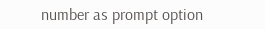number as prompt option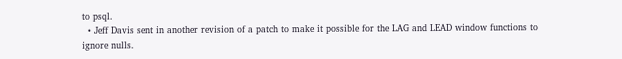to psql.
  • Jeff Davis sent in another revision of a patch to make it possible for the LAG and LEAD window functions to ignore nulls.